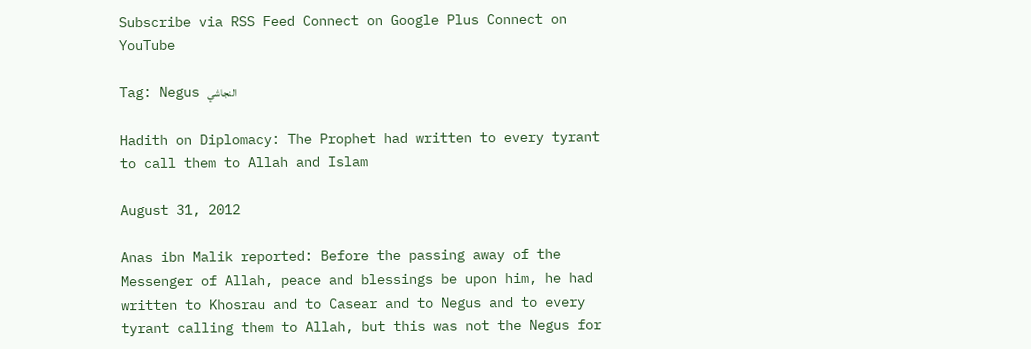Subscribe via RSS Feed Connect on Google Plus Connect on YouTube

Tag: Negus النجاشي

Hadith on Diplomacy: The Prophet had written to every tyrant to call them to Allah and Islam

August 31, 2012

Anas ibn Malik reported: Before the passing away of the Messenger of Allah, peace and blessings be upon him, he had written to Khosrau and to Casear and to Negus and to every tyrant calling them to Allah, but this was not the Negus for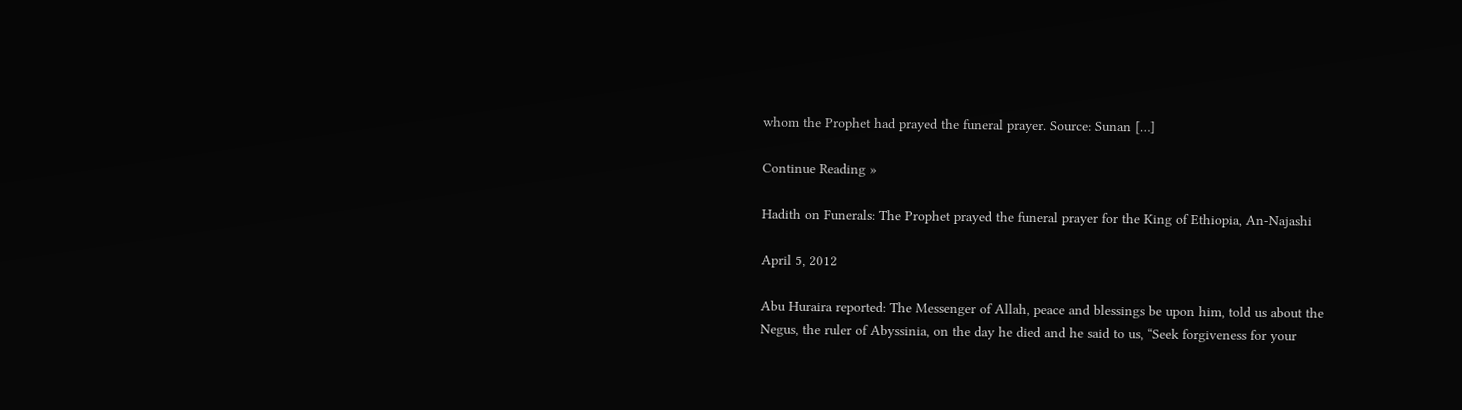whom the Prophet had prayed the funeral prayer. Source: Sunan […]

Continue Reading »

Hadith on Funerals: The Prophet prayed the funeral prayer for the King of Ethiopia, An-Najashi

April 5, 2012

Abu Huraira reported: The Messenger of Allah, peace and blessings be upon him, told us about the Negus, the ruler of Abyssinia, on the day he died and he said to us, “Seek forgiveness for your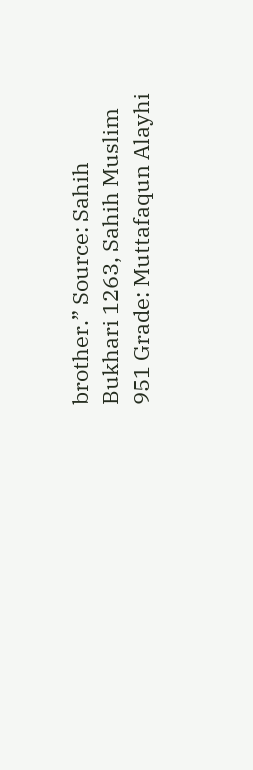brother.” Source: Sahih Bukhari 1263, Sahih Muslim 951 Grade: Muttafaqun Alayhi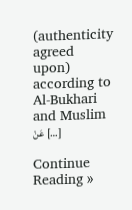(authenticity agreed upon) according to Al-Bukhari and Muslim عَنْ […]

Continue Reading »